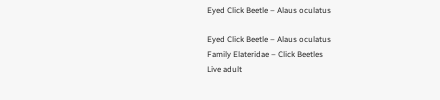Eyed Click Beetle – Alaus oculatus

Eyed Click Beetle – Alaus oculatus
Family Elateridae – Click Beetles
Live adult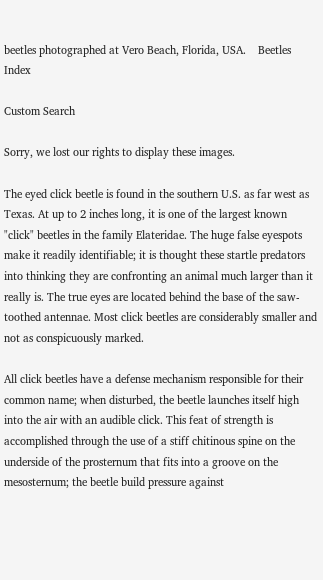beetles photographed at Vero Beach, Florida, USA.    Beetles Index

Custom Search

Sorry, we lost our rights to display these images.

The eyed click beetle is found in the southern U.S. as far west as Texas. At up to 2 inches long, it is one of the largest known "click" beetles in the family Elateridae. The huge false eyespots make it readily identifiable; it is thought these startle predators into thinking they are confronting an animal much larger than it really is. The true eyes are located behind the base of the saw-toothed antennae. Most click beetles are considerably smaller and not as conspicuously marked.

All click beetles have a defense mechanism responsible for their common name; when disturbed, the beetle launches itself high into the air with an audible click. This feat of strength is accomplished through the use of a stiff chitinous spine on the underside of the prosternum that fits into a groove on the mesosternum; the beetle build pressure against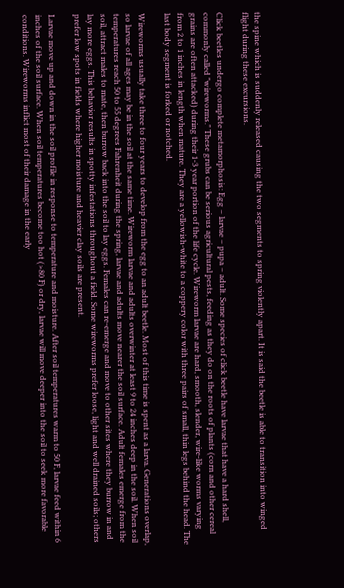the spine which is suddenly released causing the two segments to spring violently apart. It is said the beetle is able to transition into winged flight during these excursions.

Click beetles undergo complete metamorphosis: Egg – larvae – pupa – adult. Some species of click beetle have larvae that have a hard shell, commonly called "wireworms." These grubs can be serious agricultural pests, feeding as they do on the roots of plants (corn and other cereal grains are often attacked) during their 1-3 year portion of the life cycle. Wireworm larvae are hard, smooth, slender, wire-like worms varying from 2 to 1 inches in length when mature. They are a yellowish-white to a coppery color with three pairs of small, thin legs behind the head. The last body segment is forked or notched.

Wireworms usually take three to four years to develop from the egg to an adult beetle. Most of this time is spent as a larva. Generations overlap, so larvae of all ages may be in the soil at the same time. Wireworm larvae and adults overwinter at least 9 to 24 inches deep in the soil. When soil temperatures reach 50 to 55 degrees Fahrenheit during the spring, larvae and adults move nearer the soil surface. Adult females emerge from the soil, attract males to mate, then burrow back into the soil to lay eggs. Females can re-emerge and move to other sites where they burrow in and lay more eggs. This behavior results in spotty infestations throughout a field. Some wireworms prefer loose, light and well drained soils; others prefer low spots in fields where higher moisture and heavier clay soils are present.

Larvae move up and down in the soil profile in response to temperature and moisture. After soil temperatures warm to 50 F, larvae feed within 6 inches of the soil surface. When soil temperatures become too hot (>80 F) or dry, larvae will move deeper into the soil to seek more favorable conditions. Wireworms inflict most of their damage in the early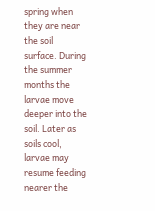spring when they are near the soil surface. During the summer months the larvae move deeper into the soil. Later as soils cool, larvae may resume feeding nearer the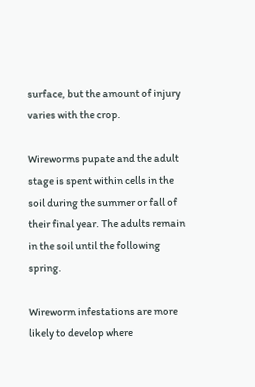surface, but the amount of injury varies with the crop.

Wireworms pupate and the adult stage is spent within cells in the soil during the summer or fall of their final year. The adults remain in the soil until the following spring.

Wireworm infestations are more likely to develop where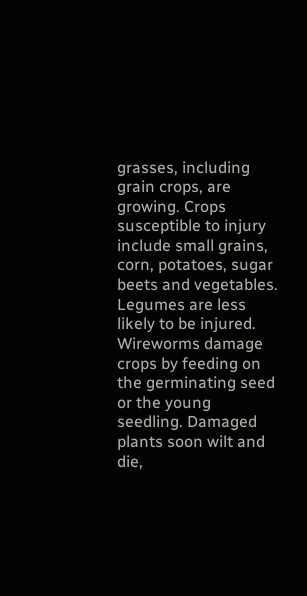grasses, including grain crops, are growing. Crops susceptible to injury include small grains, corn, potatoes, sugar beets and vegetables. Legumes are less likely to be injured. Wireworms damage crops by feeding on the germinating seed or the young seedling. Damaged plants soon wilt and die,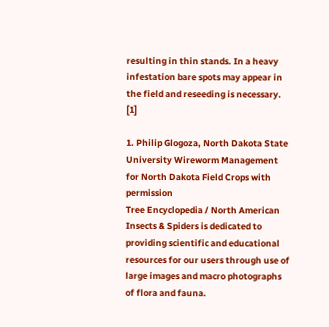resulting in thin stands. In a heavy infestation bare spots may appear in the field and reseeding is necessary. [1]

1. Philip Glogoza, North Dakota State University Wireworm Management for North Dakota Field Crops with permission
Tree Encyclopedia / North American Insects & Spiders is dedicated to providing scientific and educational resources for our users through use of large images and macro photographs of flora and fauna.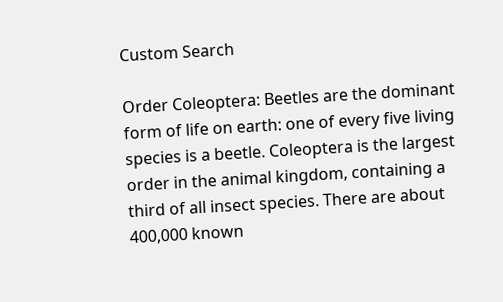Custom Search

Order Coleoptera: Beetles are the dominant form of life on earth: one of every five living species is a beetle. Coleoptera is the largest order in the animal kingdom, containing a third of all insect species. There are about 400,000 known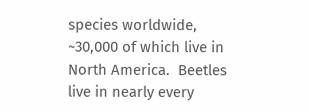species worldwide, ~30,000 of which live in North America.  Beetles live in nearly every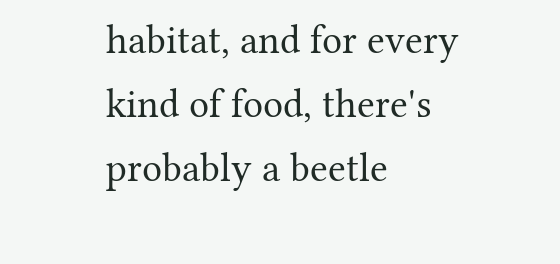habitat, and for every kind of food, there's probably a beetle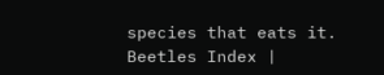species that eats it.
Beetles Index |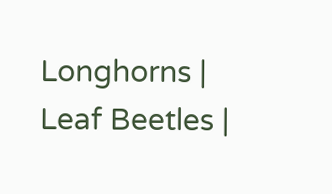Longhorns | Leaf Beetles |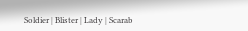Soldier | Blister | Lady | Scarab